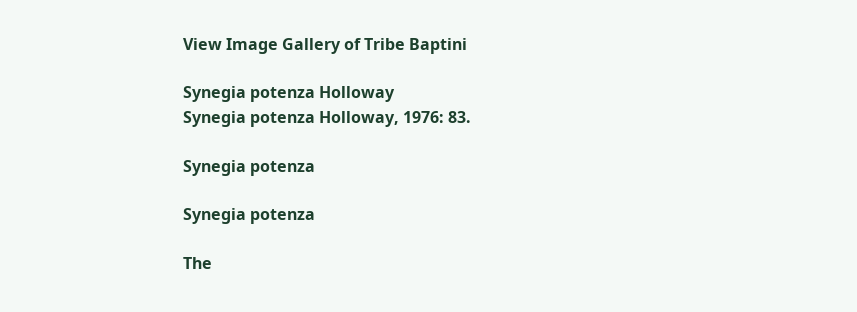View Image Gallery of Tribe Baptini

Synegia potenza Holloway
Synegia potenza Holloway, 1976: 83.

Synegia potenza

Synegia potenza

The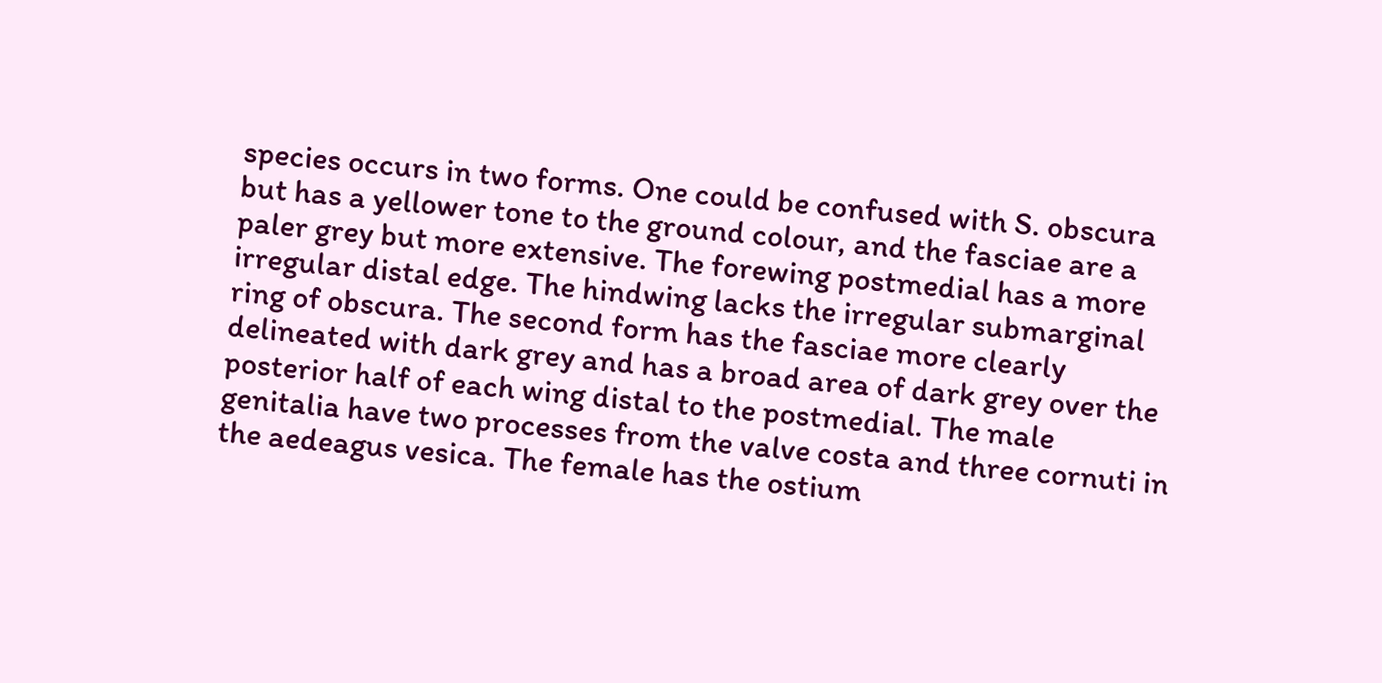species occurs in two forms. One could be confused with S. obscura but has a yellower tone to the ground colour, and the fasciae are a paler grey but more extensive. The forewing postmedial has a more irregular distal edge. The hindwing lacks the irregular submarginal ring of obscura. The second form has the fasciae more clearly delineated with dark grey and has a broad area of dark grey over the posterior half of each wing distal to the postmedial. The male genitalia have two processes from the valve costa and three cornuti in the aedeagus vesica. The female has the ostium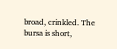broad, crinkled. The bursa is short,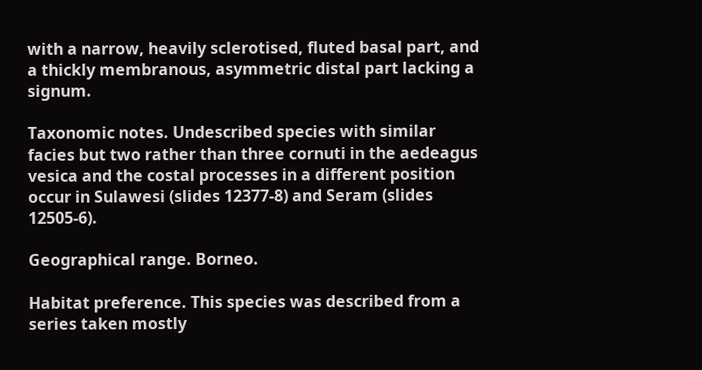with a narrow, heavily sclerotised, fluted basal part, and a thickly membranous, asymmetric distal part lacking a signum.

Taxonomic notes. Undescribed species with similar facies but two rather than three cornuti in the aedeagus vesica and the costal processes in a different position occur in Sulawesi (slides 12377-8) and Seram (slides 12505-6).

Geographical range. Borneo.

Habitat preference. This species was described from a series taken mostly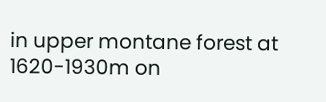in upper montane forest at 1620-1930m on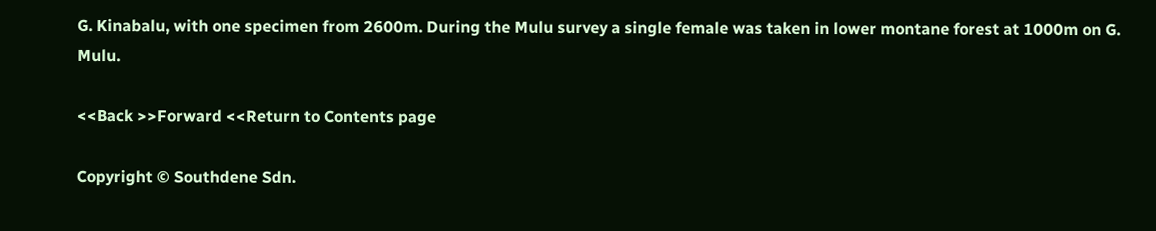G. Kinabalu, with one specimen from 2600m. During the Mulu survey a single female was taken in lower montane forest at 1000m on G. Mulu.

<<Back >>Forward <<Return to Contents page

Copyright © Southdene Sdn.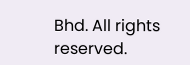Bhd. All rights reserved.